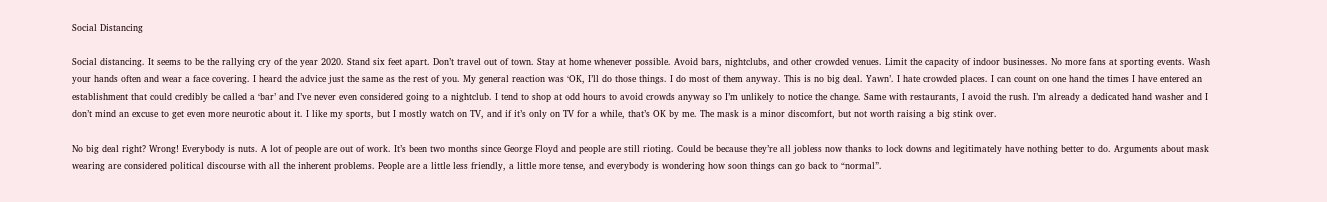Social Distancing

Social distancing. It seems to be the rallying cry of the year 2020. Stand six feet apart. Don’t travel out of town. Stay at home whenever possible. Avoid bars, nightclubs, and other crowded venues. Limit the capacity of indoor businesses. No more fans at sporting events. Wash your hands often and wear a face covering. I heard the advice just the same as the rest of you. My general reaction was ‘OK, I’ll do those things. I do most of them anyway. This is no big deal. Yawn’. I hate crowded places. I can count on one hand the times I have entered an establishment that could credibly be called a ‘bar’ and I’ve never even considered going to a nightclub. I tend to shop at odd hours to avoid crowds anyway so I’m unlikely to notice the change. Same with restaurants, I avoid the rush. I’m already a dedicated hand washer and I don’t mind an excuse to get even more neurotic about it. I like my sports, but I mostly watch on TV, and if it’s only on TV for a while, that’s OK by me. The mask is a minor discomfort, but not worth raising a big stink over.

No big deal right? Wrong! Everybody is nuts. A lot of people are out of work. It’s been two months since George Floyd and people are still rioting. Could be because they’re all jobless now thanks to lock downs and legitimately have nothing better to do. Arguments about mask wearing are considered political discourse with all the inherent problems. People are a little less friendly, a little more tense, and everybody is wondering how soon things can go back to “normal”.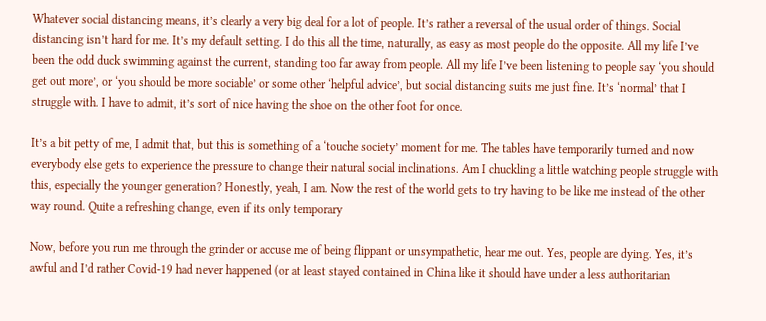Whatever social distancing means, it’s clearly a very big deal for a lot of people. It’s rather a reversal of the usual order of things. Social distancing isn’t hard for me. It’s my default setting. I do this all the time, naturally, as easy as most people do the opposite. All my life I’ve been the odd duck swimming against the current, standing too far away from people. All my life I’ve been listening to people say ‘you should get out more’, or ‘you should be more sociable’ or some other ‘helpful advice’, but social distancing suits me just fine. It’s ‘normal’ that I struggle with. I have to admit, it’s sort of nice having the shoe on the other foot for once.

It’s a bit petty of me, I admit that, but this is something of a ‘touche society’ moment for me. The tables have temporarily turned and now everybody else gets to experience the pressure to change their natural social inclinations. Am I chuckling a little watching people struggle with this, especially the younger generation? Honestly, yeah, I am. Now the rest of the world gets to try having to be like me instead of the other way round. Quite a refreshing change, even if its only temporary

Now, before you run me through the grinder or accuse me of being flippant or unsympathetic, hear me out. Yes, people are dying. Yes, it’s awful and I’d rather Covid-19 had never happened (or at least stayed contained in China like it should have under a less authoritarian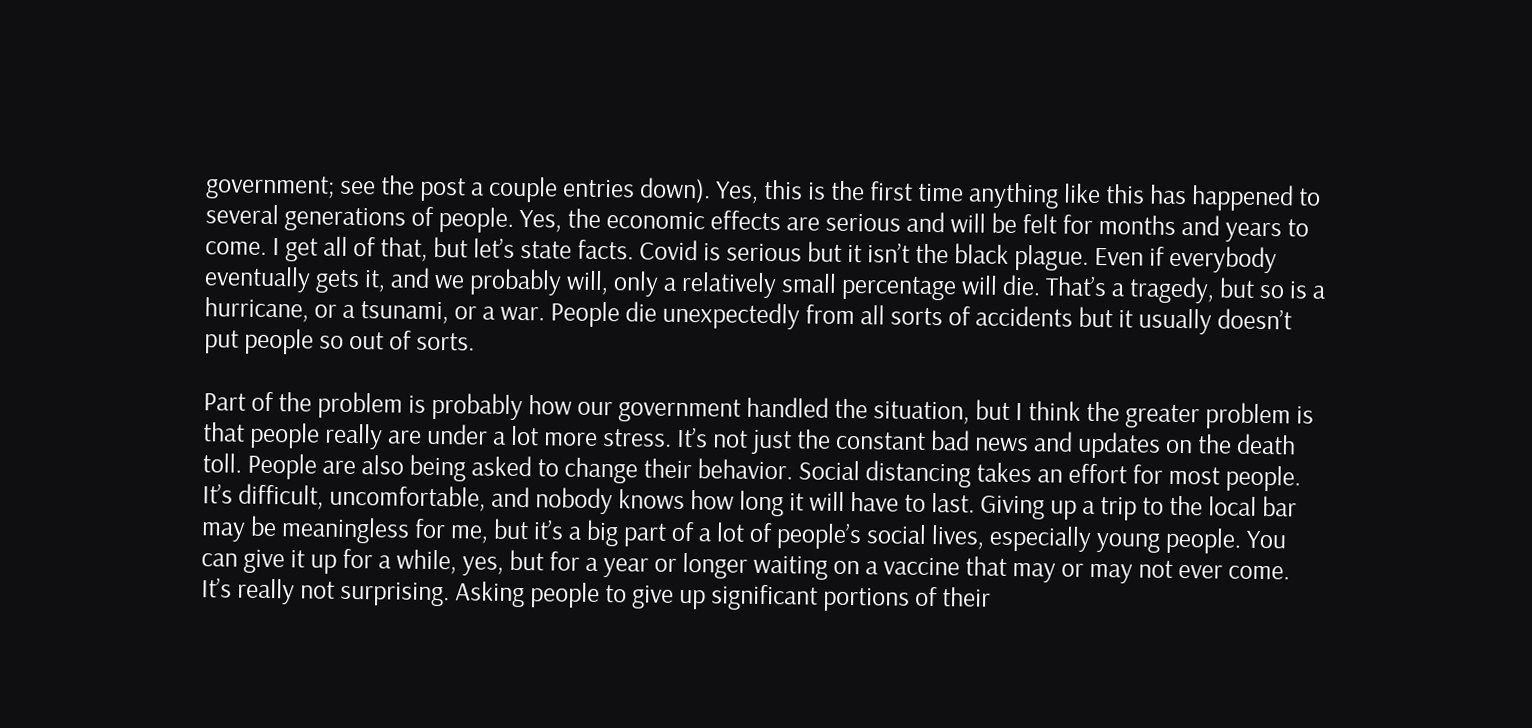government; see the post a couple entries down). Yes, this is the first time anything like this has happened to several generations of people. Yes, the economic effects are serious and will be felt for months and years to come. I get all of that, but let’s state facts. Covid is serious but it isn’t the black plague. Even if everybody eventually gets it, and we probably will, only a relatively small percentage will die. That’s a tragedy, but so is a hurricane, or a tsunami, or a war. People die unexpectedly from all sorts of accidents but it usually doesn’t put people so out of sorts.

Part of the problem is probably how our government handled the situation, but I think the greater problem is that people really are under a lot more stress. It’s not just the constant bad news and updates on the death toll. People are also being asked to change their behavior. Social distancing takes an effort for most people. It’s difficult, uncomfortable, and nobody knows how long it will have to last. Giving up a trip to the local bar may be meaningless for me, but it’s a big part of a lot of people’s social lives, especially young people. You can give it up for a while, yes, but for a year or longer waiting on a vaccine that may or may not ever come. It’s really not surprising. Asking people to give up significant portions of their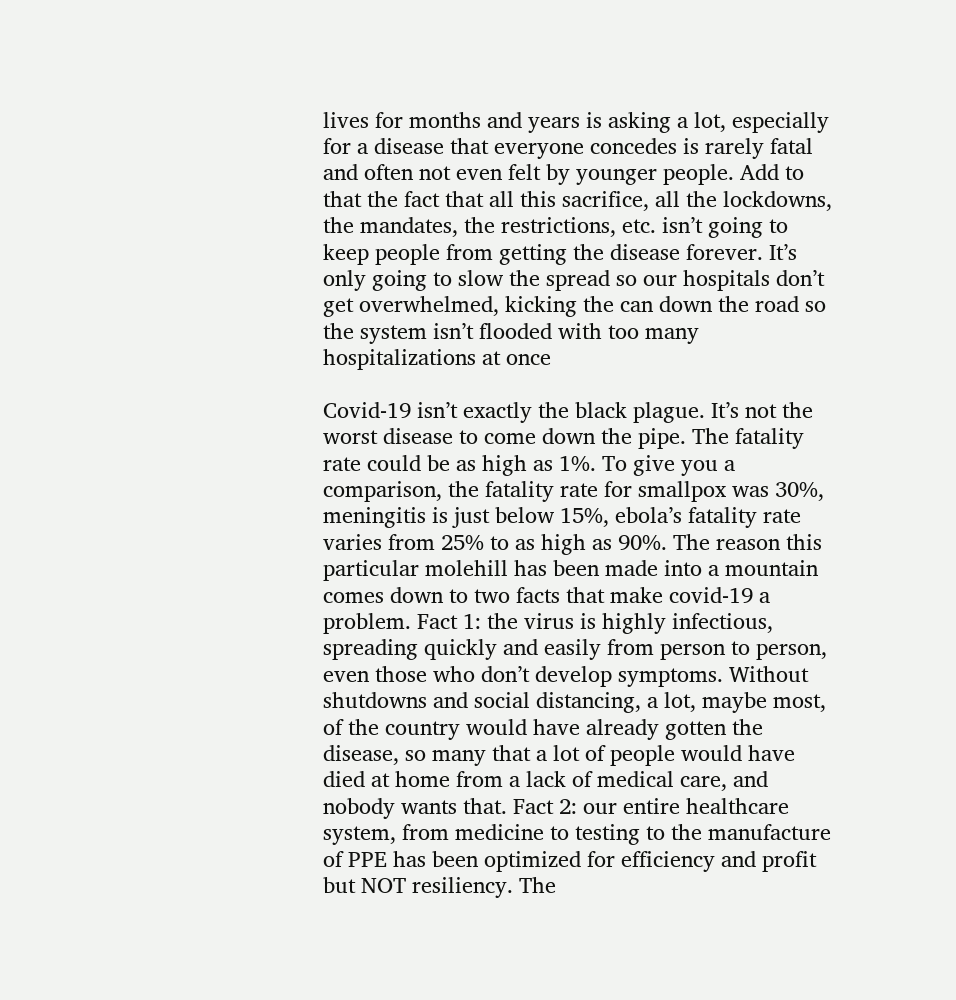lives for months and years is asking a lot, especially for a disease that everyone concedes is rarely fatal and often not even felt by younger people. Add to that the fact that all this sacrifice, all the lockdowns, the mandates, the restrictions, etc. isn’t going to keep people from getting the disease forever. It’s only going to slow the spread so our hospitals don’t get overwhelmed, kicking the can down the road so the system isn’t flooded with too many hospitalizations at once

Covid-19 isn’t exactly the black plague. It’s not the worst disease to come down the pipe. The fatality rate could be as high as 1%. To give you a comparison, the fatality rate for smallpox was 30%, meningitis is just below 15%, ebola’s fatality rate varies from 25% to as high as 90%. The reason this particular molehill has been made into a mountain comes down to two facts that make covid-19 a problem. Fact 1: the virus is highly infectious, spreading quickly and easily from person to person, even those who don’t develop symptoms. Without shutdowns and social distancing, a lot, maybe most, of the country would have already gotten the disease, so many that a lot of people would have died at home from a lack of medical care, and nobody wants that. Fact 2: our entire healthcare system, from medicine to testing to the manufacture of PPE has been optimized for efficiency and profit but NOT resiliency. The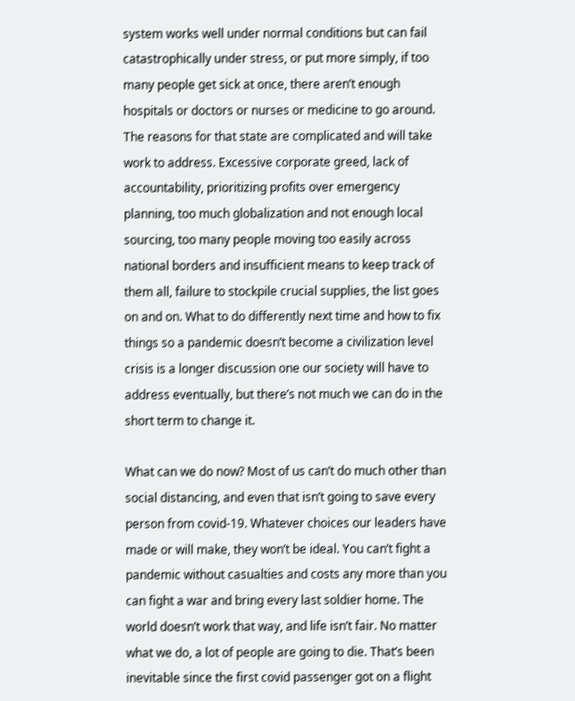system works well under normal conditions but can fail catastrophically under stress, or put more simply, if too many people get sick at once, there aren’t enough hospitals or doctors or nurses or medicine to go around. The reasons for that state are complicated and will take work to address. Excessive corporate greed, lack of accountability, prioritizing profits over emergency planning, too much globalization and not enough local sourcing, too many people moving too easily across national borders and insufficient means to keep track of them all, failure to stockpile crucial supplies, the list goes on and on. What to do differently next time and how to fix things so a pandemic doesn’t become a civilization level crisis is a longer discussion one our society will have to address eventually, but there’s not much we can do in the short term to change it.

What can we do now? Most of us can’t do much other than social distancing, and even that isn’t going to save every person from covid-19. Whatever choices our leaders have made or will make, they won’t be ideal. You can’t fight a pandemic without casualties and costs any more than you can fight a war and bring every last soldier home. The world doesn’t work that way, and life isn’t fair. No matter what we do, a lot of people are going to die. That’s been inevitable since the first covid passenger got on a flight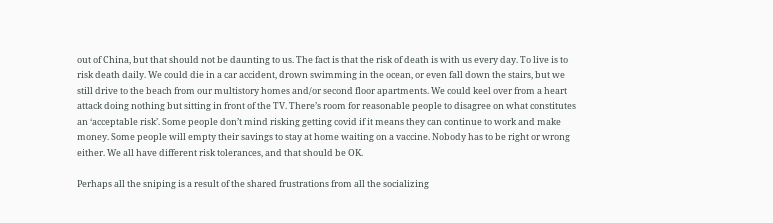out of China, but that should not be daunting to us. The fact is that the risk of death is with us every day. To live is to risk death daily. We could die in a car accident, drown swimming in the ocean, or even fall down the stairs, but we still drive to the beach from our multistory homes and/or second floor apartments. We could keel over from a heart attack doing nothing but sitting in front of the TV. There’s room for reasonable people to disagree on what constitutes an ‘acceptable risk’. Some people don’t mind risking getting covid if it means they can continue to work and make money. Some people will empty their savings to stay at home waiting on a vaccine. Nobody has to be right or wrong either. We all have different risk tolerances, and that should be OK.

Perhaps all the sniping is a result of the shared frustrations from all the socializing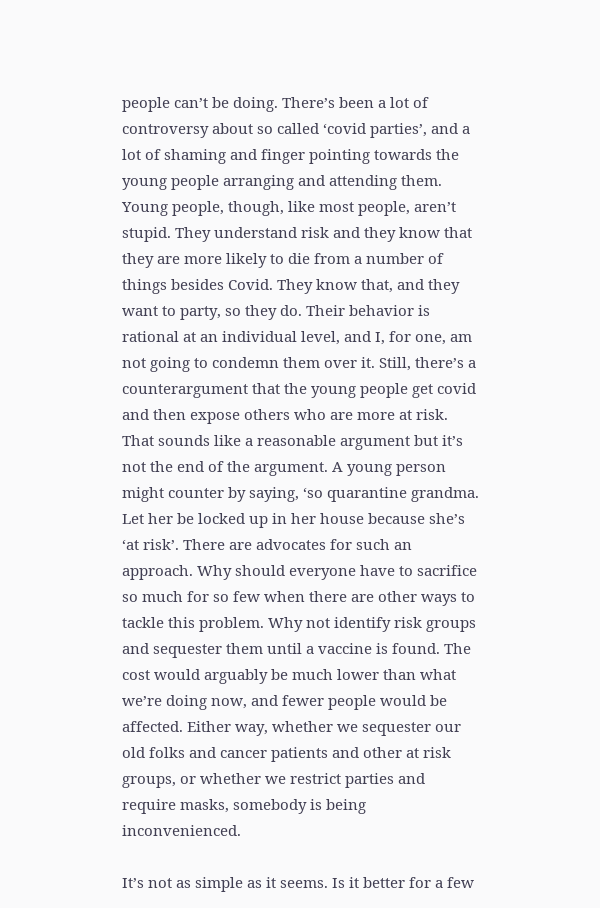people can’t be doing. There’s been a lot of controversy about so called ‘covid parties’, and a lot of shaming and finger pointing towards the young people arranging and attending them. Young people, though, like most people, aren’t stupid. They understand risk and they know that they are more likely to die from a number of things besides Covid. They know that, and they want to party, so they do. Their behavior is rational at an individual level, and I, for one, am not going to condemn them over it. Still, there’s a counterargument that the young people get covid and then expose others who are more at risk. That sounds like a reasonable argument but it’s not the end of the argument. A young person might counter by saying, ‘so quarantine grandma. Let her be locked up in her house because she’s ‘at risk’. There are advocates for such an approach. Why should everyone have to sacrifice so much for so few when there are other ways to tackle this problem. Why not identify risk groups and sequester them until a vaccine is found. The cost would arguably be much lower than what we’re doing now, and fewer people would be affected. Either way, whether we sequester our old folks and cancer patients and other at risk groups, or whether we restrict parties and require masks, somebody is being inconvenienced.

It’s not as simple as it seems. Is it better for a few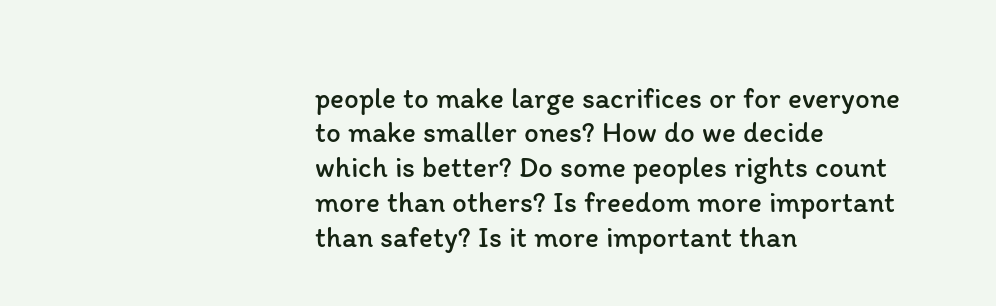people to make large sacrifices or for everyone to make smaller ones? How do we decide which is better? Do some peoples rights count more than others? Is freedom more important than safety? Is it more important than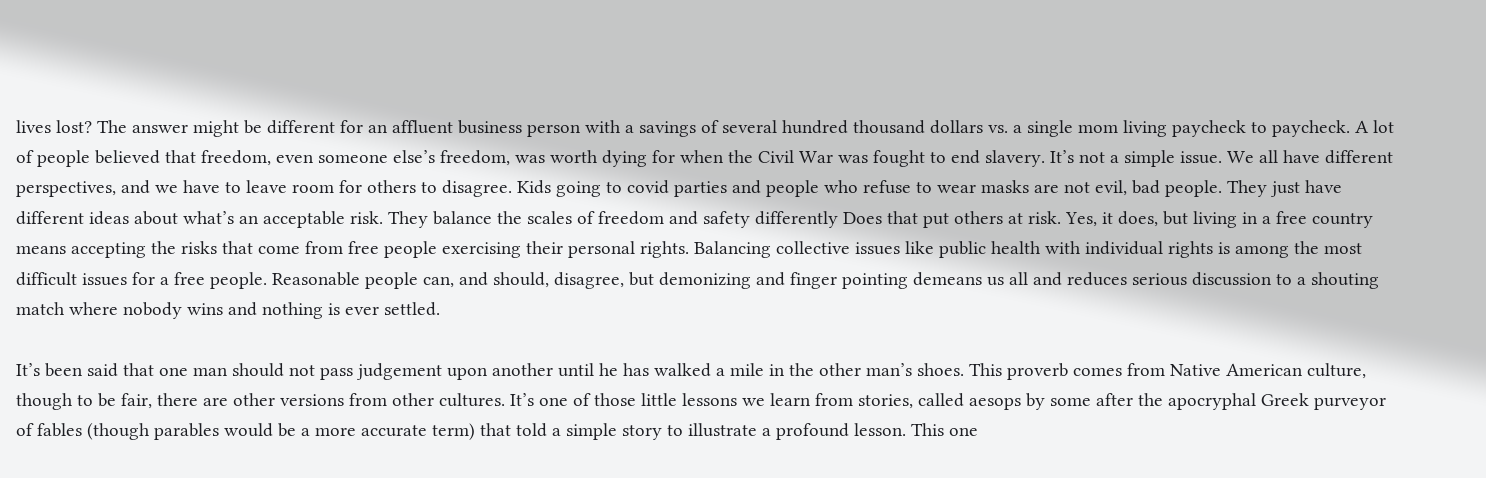lives lost? The answer might be different for an affluent business person with a savings of several hundred thousand dollars vs. a single mom living paycheck to paycheck. A lot of people believed that freedom, even someone else’s freedom, was worth dying for when the Civil War was fought to end slavery. It’s not a simple issue. We all have different perspectives, and we have to leave room for others to disagree. Kids going to covid parties and people who refuse to wear masks are not evil, bad people. They just have different ideas about what’s an acceptable risk. They balance the scales of freedom and safety differently Does that put others at risk. Yes, it does, but living in a free country means accepting the risks that come from free people exercising their personal rights. Balancing collective issues like public health with individual rights is among the most difficult issues for a free people. Reasonable people can, and should, disagree, but demonizing and finger pointing demeans us all and reduces serious discussion to a shouting match where nobody wins and nothing is ever settled.

It’s been said that one man should not pass judgement upon another until he has walked a mile in the other man’s shoes. This proverb comes from Native American culture, though to be fair, there are other versions from other cultures. It’s one of those little lessons we learn from stories, called aesops by some after the apocryphal Greek purveyor of fables (though parables would be a more accurate term) that told a simple story to illustrate a profound lesson. This one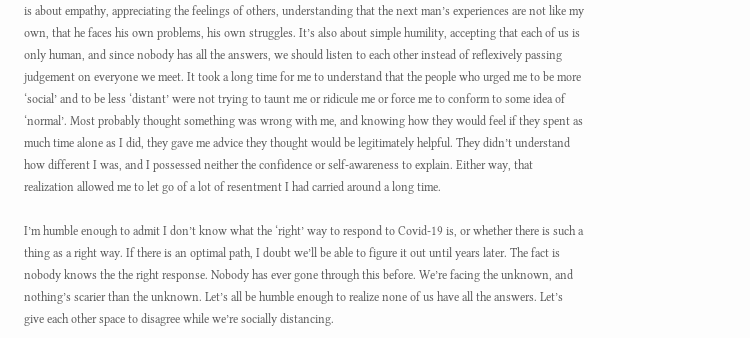is about empathy, appreciating the feelings of others, understanding that the next man’s experiences are not like my own, that he faces his own problems, his own struggles. It’s also about simple humility, accepting that each of us is only human, and since nobody has all the answers, we should listen to each other instead of reflexively passing judgement on everyone we meet. It took a long time for me to understand that the people who urged me to be more ‘social’ and to be less ‘distant’ were not trying to taunt me or ridicule me or force me to conform to some idea of ‘normal’. Most probably thought something was wrong with me, and knowing how they would feel if they spent as much time alone as I did, they gave me advice they thought would be legitimately helpful. They didn’t understand how different I was, and I possessed neither the confidence or self-awareness to explain. Either way, that realization allowed me to let go of a lot of resentment I had carried around a long time.

I’m humble enough to admit I don’t know what the ‘right’ way to respond to Covid-19 is, or whether there is such a thing as a right way. If there is an optimal path, I doubt we’ll be able to figure it out until years later. The fact is nobody knows the the right response. Nobody has ever gone through this before. We’re facing the unknown, and nothing’s scarier than the unknown. Let’s all be humble enough to realize none of us have all the answers. Let’s give each other space to disagree while we’re socially distancing.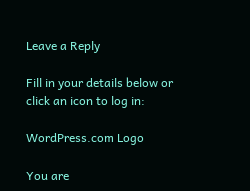Leave a Reply

Fill in your details below or click an icon to log in:

WordPress.com Logo

You are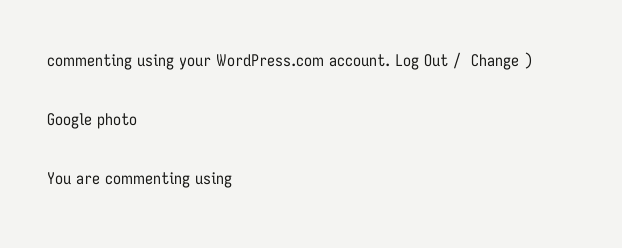commenting using your WordPress.com account. Log Out /  Change )

Google photo

You are commenting using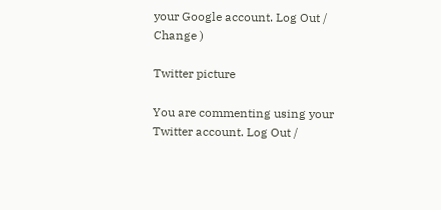your Google account. Log Out /  Change )

Twitter picture

You are commenting using your Twitter account. Log Out /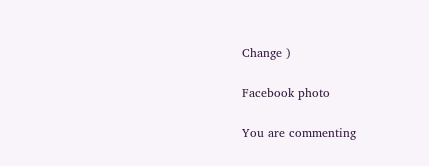Change )

Facebook photo

You are commenting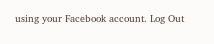using your Facebook account. Log Out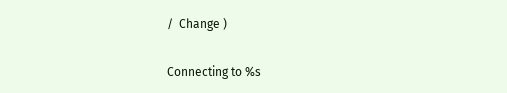/  Change )

Connecting to %s